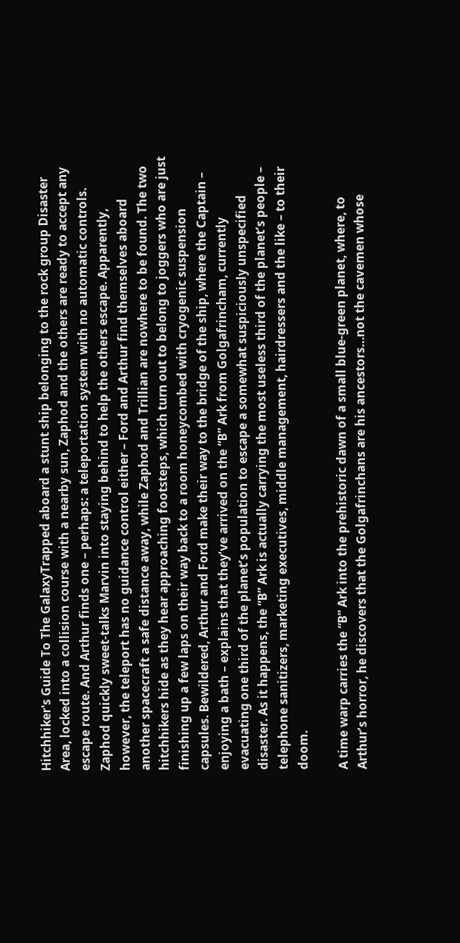Hitchhiker's Guide To The GalaxyTrapped aboard a stunt ship belonging to the rock group Disaster Area, locked into a collision course with a nearby sun, Zaphod and the others are ready to accept any escape route. And Arthur finds one – perhaps: a teleportation system with no automatic controls. Zaphod quickly sweet-talks Marvin into staying behind to help the others escape. Apparently, however, the teleport has no guidance control either – Ford and Arthur find themselves aboard another spacecraft a safe distance away, while Zaphod and Trillian are nowhere to be found. The two hitchhikers hide as they hear approaching footsteps, which turn out to belong to joggers who are just finishing up a few laps on their way back to a room honeycombed with cryogenic suspension capsules. Bewildered, Arthur and Ford make their way to the bridge of the ship, where the Captain – enjoying a bath – explains that they’ve arrived on the “B” Ark from Golgafrincham, currently evacuating one third of the planet’s population to escape a somewhat suspiciously unspecified disaster. As it happens, the “B” Ark is actually carrying the most useless third of the planet’s people – telephone sanitizers, marketing executives, middle management, hairdressers and the like – to their doom.

A time warp carries the “B” Ark into the prehistoric dawn of a small blue-green planet, where, to Arthur’s horror, he discovers that the Golgafrinchans are his ancestors…not the cavemen whose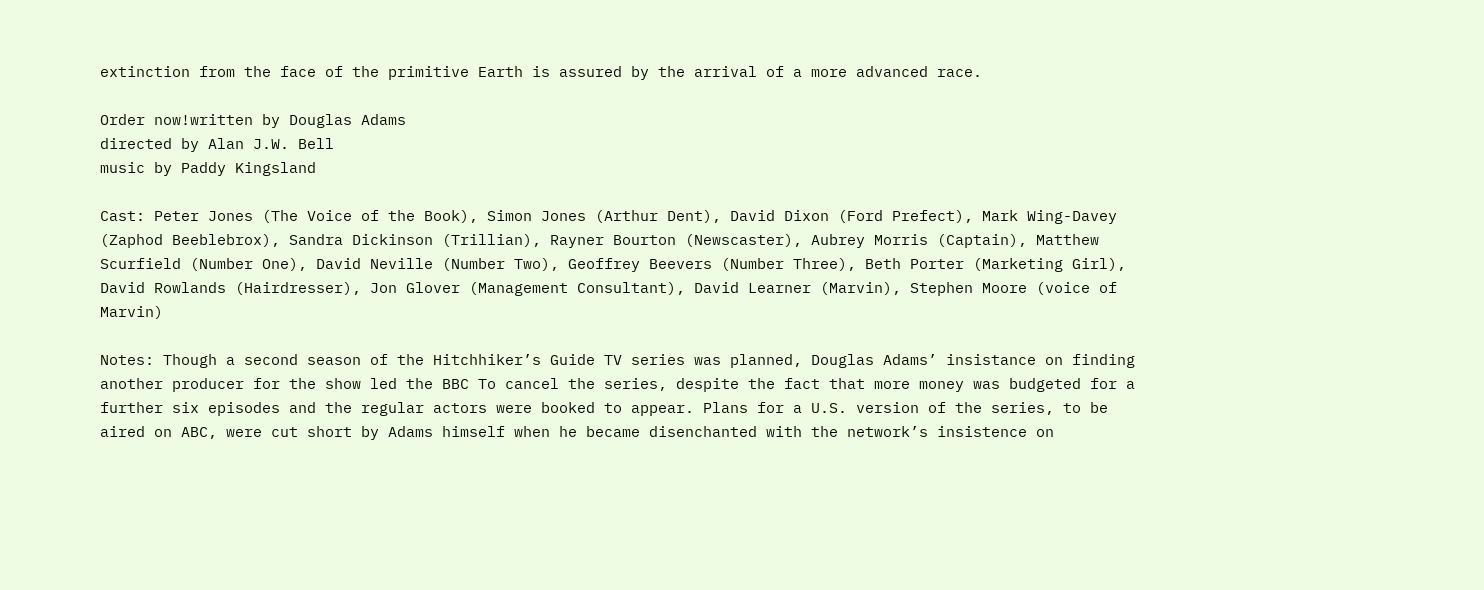extinction from the face of the primitive Earth is assured by the arrival of a more advanced race.

Order now!written by Douglas Adams
directed by Alan J.W. Bell
music by Paddy Kingsland

Cast: Peter Jones (The Voice of the Book), Simon Jones (Arthur Dent), David Dixon (Ford Prefect), Mark Wing-Davey (Zaphod Beeblebrox), Sandra Dickinson (Trillian), Rayner Bourton (Newscaster), Aubrey Morris (Captain), Matthew Scurfield (Number One), David Neville (Number Two), Geoffrey Beevers (Number Three), Beth Porter (Marketing Girl), David Rowlands (Hairdresser), Jon Glover (Management Consultant), David Learner (Marvin), Stephen Moore (voice of Marvin)

Notes: Though a second season of the Hitchhiker’s Guide TV series was planned, Douglas Adams’ insistance on finding another producer for the show led the BBC To cancel the series, despite the fact that more money was budgeted for a further six episodes and the regular actors were booked to appear. Plans for a U.S. version of the series, to be aired on ABC, were cut short by Adams himself when he became disenchanted with the network’s insistence on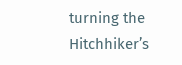turning the Hitchhiker’s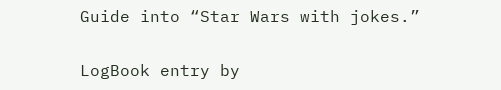Guide into “Star Wars with jokes.”

LogBook entry by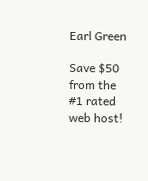Earl Green

Save $50 from the #1 rated web host!